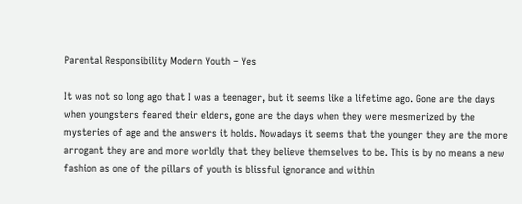Parental Responsibility Modern Youth – Yes

It was not so long ago that I was a teenager, but it seems like a lifetime ago. Gone are the days when youngsters feared their elders, gone are the days when they were mesmerized by the mysteries of age and the answers it holds. Nowadays it seems that the younger they are the more arrogant they are and more worldly that they believe themselves to be. This is by no means a new fashion as one of the pillars of youth is blissful ignorance and within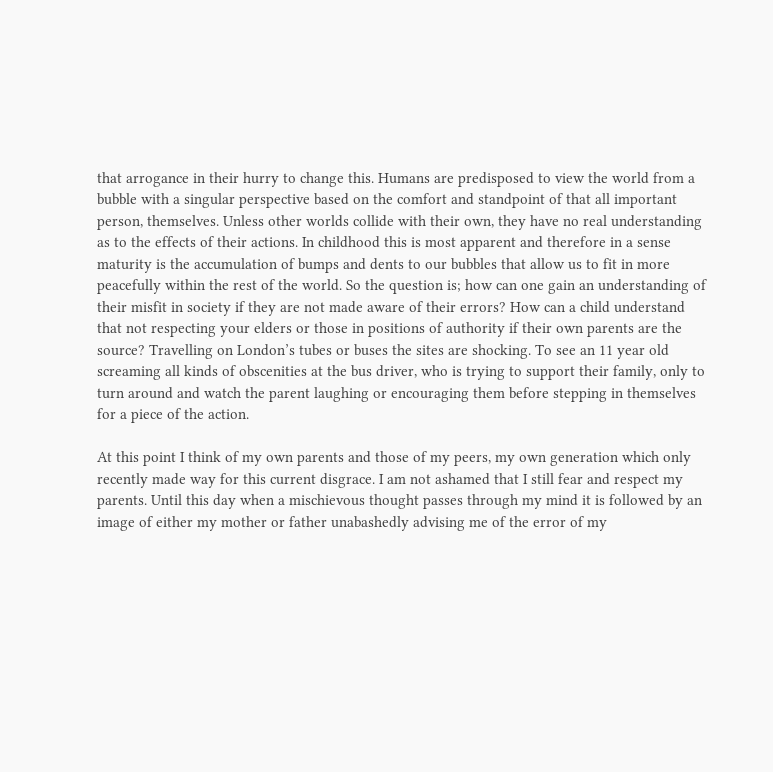that arrogance in their hurry to change this. Humans are predisposed to view the world from a bubble with a singular perspective based on the comfort and standpoint of that all important person, themselves. Unless other worlds collide with their own, they have no real understanding as to the effects of their actions. In childhood this is most apparent and therefore in a sense maturity is the accumulation of bumps and dents to our bubbles that allow us to fit in more peacefully within the rest of the world. So the question is; how can one gain an understanding of their misfit in society if they are not made aware of their errors? How can a child understand that not respecting your elders or those in positions of authority if their own parents are the source? Travelling on London’s tubes or buses the sites are shocking. To see an 11 year old screaming all kinds of obscenities at the bus driver, who is trying to support their family, only to turn around and watch the parent laughing or encouraging them before stepping in themselves for a piece of the action.

At this point I think of my own parents and those of my peers, my own generation which only recently made way for this current disgrace. I am not ashamed that I still fear and respect my parents. Until this day when a mischievous thought passes through my mind it is followed by an image of either my mother or father unabashedly advising me of the error of my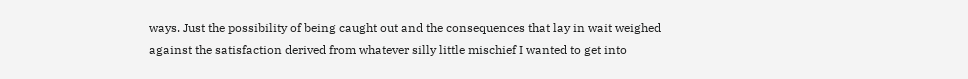ways. Just the possibility of being caught out and the consequences that lay in wait weighed against the satisfaction derived from whatever silly little mischief I wanted to get into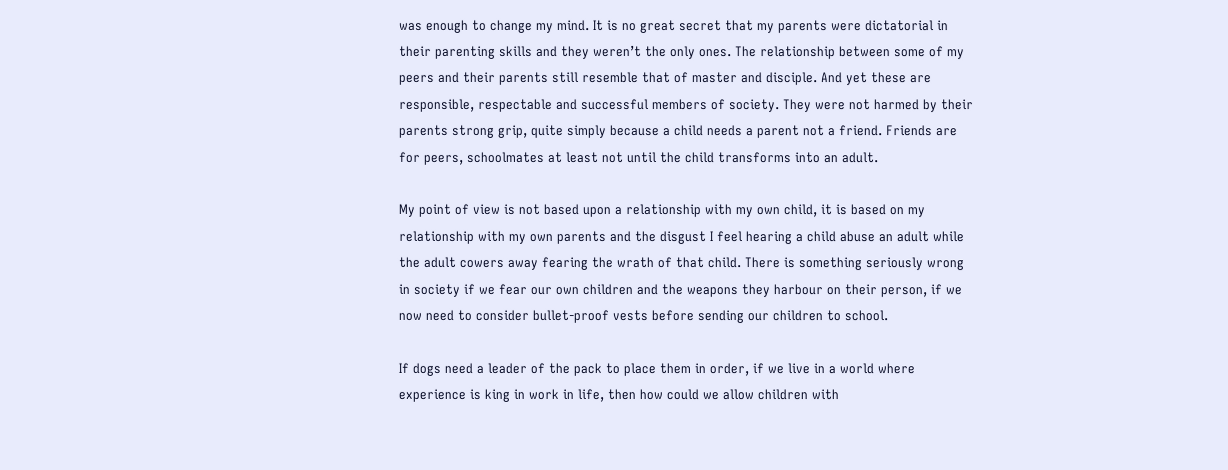was enough to change my mind. It is no great secret that my parents were dictatorial in their parenting skills and they weren’t the only ones. The relationship between some of my peers and their parents still resemble that of master and disciple. And yet these are responsible, respectable and successful members of society. They were not harmed by their parents strong grip, quite simply because a child needs a parent not a friend. Friends are for peers, schoolmates at least not until the child transforms into an adult.

My point of view is not based upon a relationship with my own child, it is based on my relationship with my own parents and the disgust I feel hearing a child abuse an adult while the adult cowers away fearing the wrath of that child. There is something seriously wrong in society if we fear our own children and the weapons they harbour on their person, if we now need to consider bullet-proof vests before sending our children to school.

If dogs need a leader of the pack to place them in order, if we live in a world where experience is king in work in life, then how could we allow children with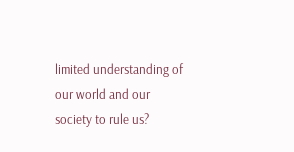limited understanding of our world and our society to rule us?